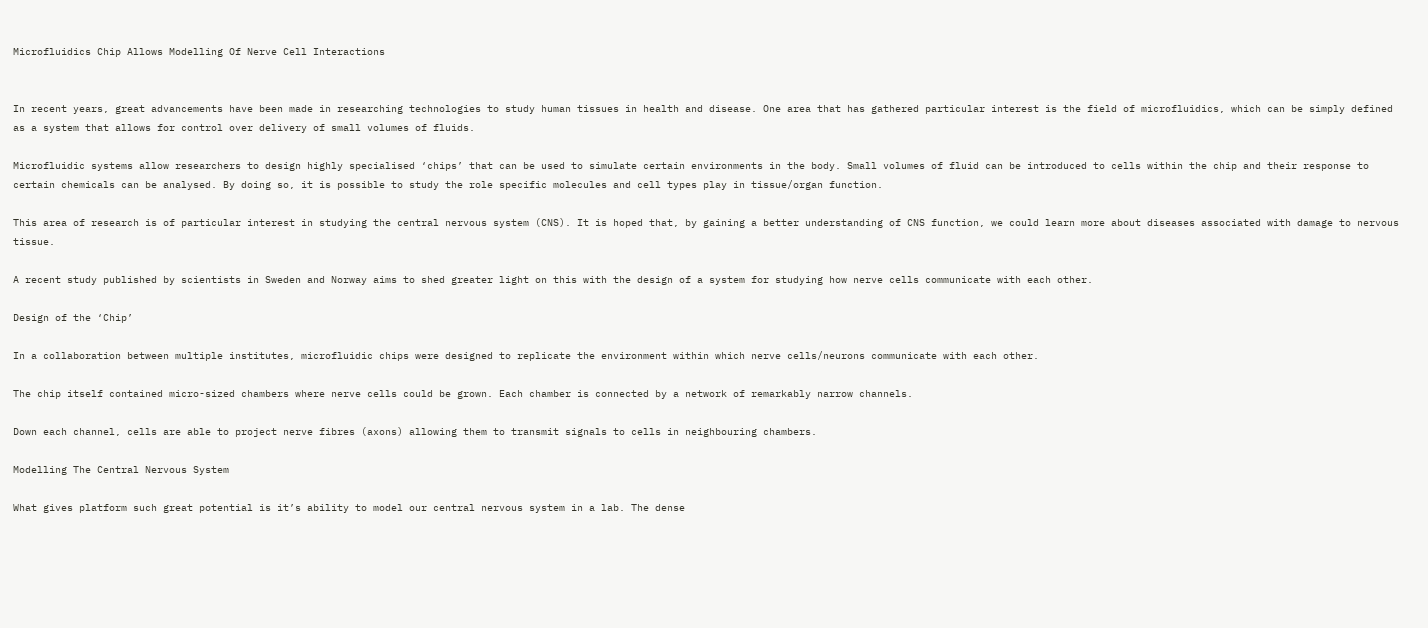Microfluidics Chip Allows Modelling Of Nerve Cell Interactions


In recent years, great advancements have been made in researching technologies to study human tissues in health and disease. One area that has gathered particular interest is the field of microfluidics, which can be simply defined as a system that allows for control over delivery of small volumes of fluids.

Microfluidic systems allow researchers to design highly specialised ‘chips’ that can be used to simulate certain environments in the body. Small volumes of fluid can be introduced to cells within the chip and their response to certain chemicals can be analysed. By doing so, it is possible to study the role specific molecules and cell types play in tissue/organ function.

This area of research is of particular interest in studying the central nervous system (CNS). It is hoped that, by gaining a better understanding of CNS function, we could learn more about diseases associated with damage to nervous tissue.

A recent study published by scientists in Sweden and Norway aims to shed greater light on this with the design of a system for studying how nerve cells communicate with each other.

Design of the ‘Chip’

In a collaboration between multiple institutes, microfluidic chips were designed to replicate the environment within which nerve cells/neurons communicate with each other.

The chip itself contained micro-sized chambers where nerve cells could be grown. Each chamber is connected by a network of remarkably narrow channels.

Down each channel, cells are able to project nerve fibres (axons) allowing them to transmit signals to cells in neighbouring chambers.

Modelling The Central Nervous System

What gives platform such great potential is it’s ability to model our central nervous system in a lab. The dense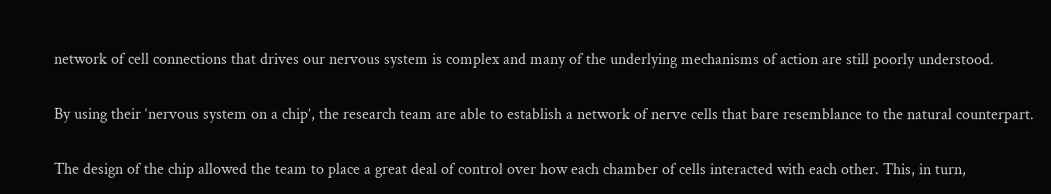network of cell connections that drives our nervous system is complex and many of the underlying mechanisms of action are still poorly understood.

By using their ‘nervous system on a chip’, the research team are able to establish a network of nerve cells that bare resemblance to the natural counterpart.

The design of the chip allowed the team to place a great deal of control over how each chamber of cells interacted with each other. This, in turn,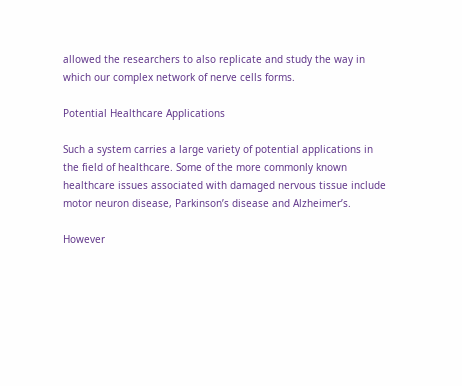allowed the researchers to also replicate and study the way in which our complex network of nerve cells forms.

Potential Healthcare Applications

Such a system carries a large variety of potential applications in the field of healthcare. Some of the more commonly known healthcare issues associated with damaged nervous tissue include motor neuron disease, Parkinson’s disease and Alzheimer’s.

However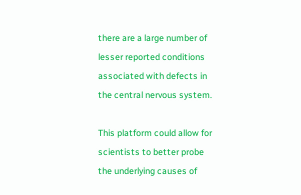there are a large number of lesser reported conditions associated with defects in the central nervous system.

This platform could allow for scientists to better probe the underlying causes of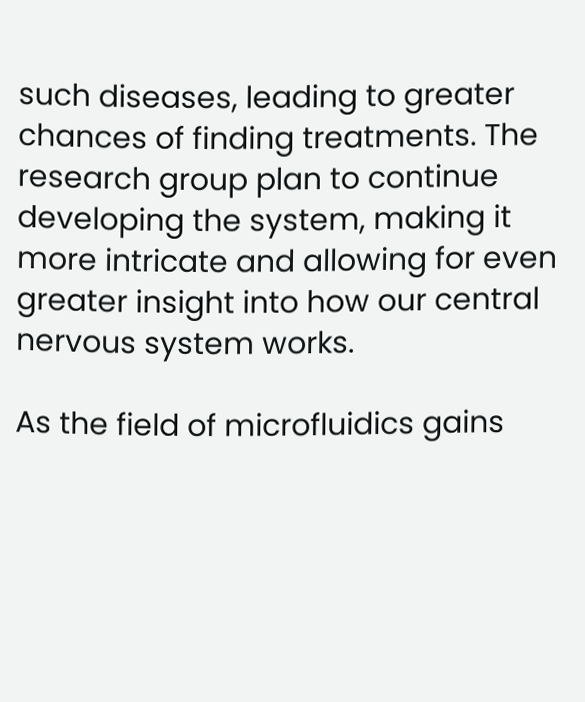such diseases, leading to greater chances of finding treatments. The research group plan to continue developing the system, making it more intricate and allowing for even greater insight into how our central nervous system works.

As the field of microfluidics gains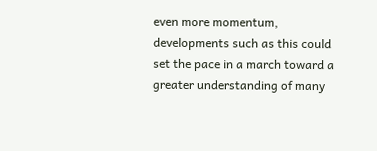even more momentum, developments such as this could set the pace in a march toward a greater understanding of many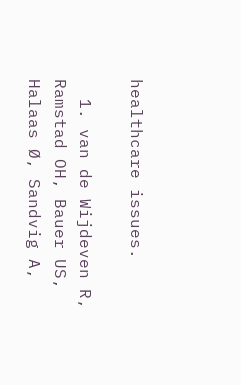healthcare issues.

  1. van de Wijdeven R, Ramstad OH, Bauer US, Halaas Ø, Sandvig A,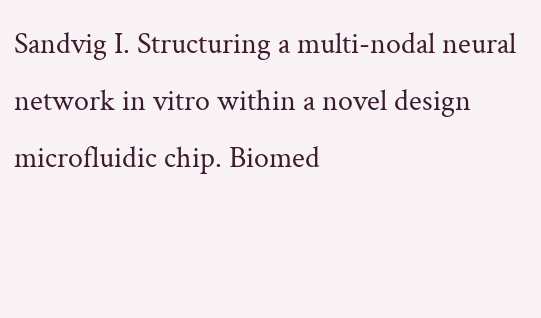Sandvig I. Structuring a multi-nodal neural network in vitro within a novel design microfluidic chip. Biomed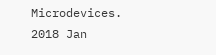Microdevices. 2018 Jan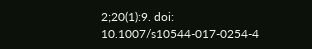2;20(1):9. doi: 10.1007/s10544-017-0254-4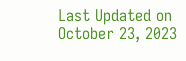Last Updated on October 23, 2023